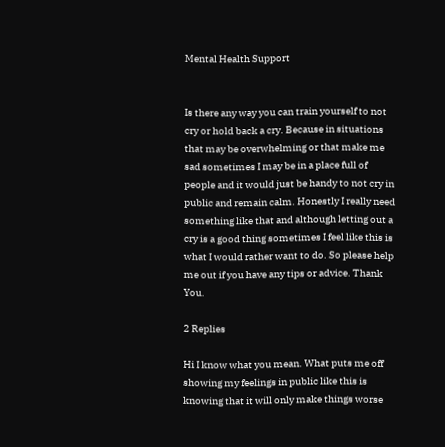Mental Health Support


Is there any way you can train yourself to not cry or hold back a cry. Because in situations that may be overwhelming or that make me sad sometimes I may be in a place full of people and it would just be handy to not cry in public and remain calm. Honestly I really need something like that and although letting out a cry is a good thing sometimes I feel like this is what I would rather want to do. So please help me out if you have any tips or advice. Thank You.

2 Replies

Hi I know what you mean. What puts me off showing my feelings in public like this is knowing that it will only make things worse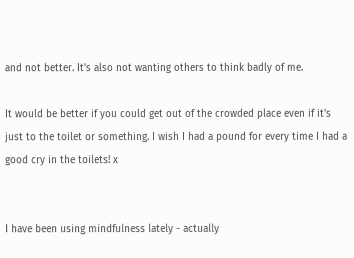and not better. It's also not wanting others to think badly of me.

It would be better if you could get out of the crowded place even if it's just to the toilet or something. I wish I had a pound for every time I had a good cry in the toilets! x


I have been using mindfulness lately - actually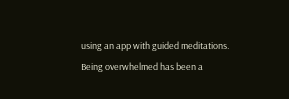using an app with guided meditations. Being overwhelmed has been a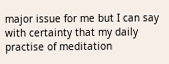major issue for me but I can say with certainty that my daily practise of meditation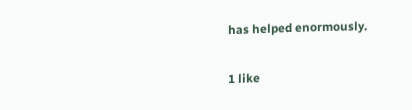has helped enormously.

1 like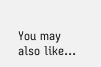You may also like...